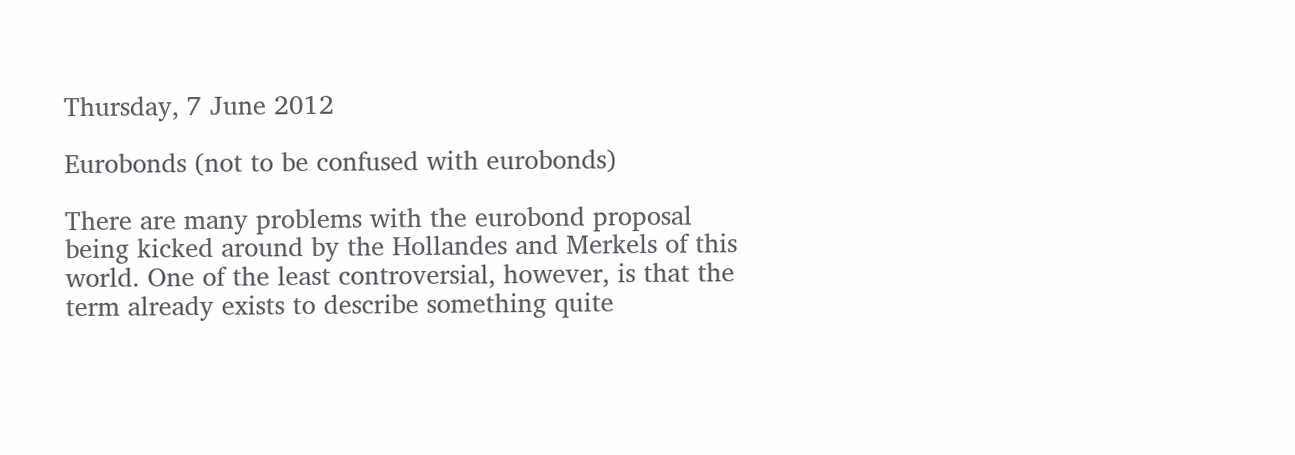Thursday, 7 June 2012

Eurobonds (not to be confused with eurobonds)

There are many problems with the eurobond proposal being kicked around by the Hollandes and Merkels of this world. One of the least controversial, however, is that the term already exists to describe something quite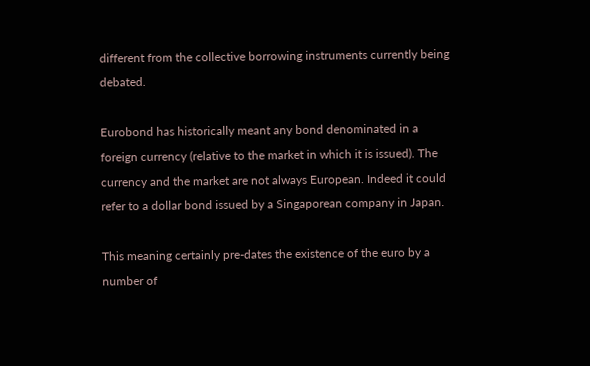different from the collective borrowing instruments currently being debated.

Eurobond has historically meant any bond denominated in a foreign currency (relative to the market in which it is issued). The currency and the market are not always European. Indeed it could refer to a dollar bond issued by a Singaporean company in Japan.

This meaning certainly pre-dates the existence of the euro by a number of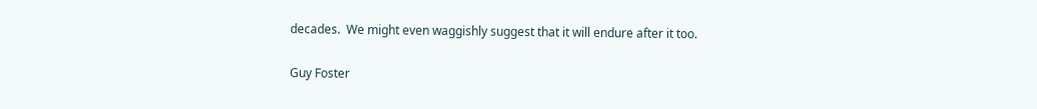decades.  We might even waggishly suggest that it will endure after it too.

Guy Foster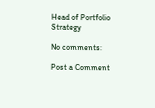Head of Portfolio Strategy

No comments:

Post a Comment